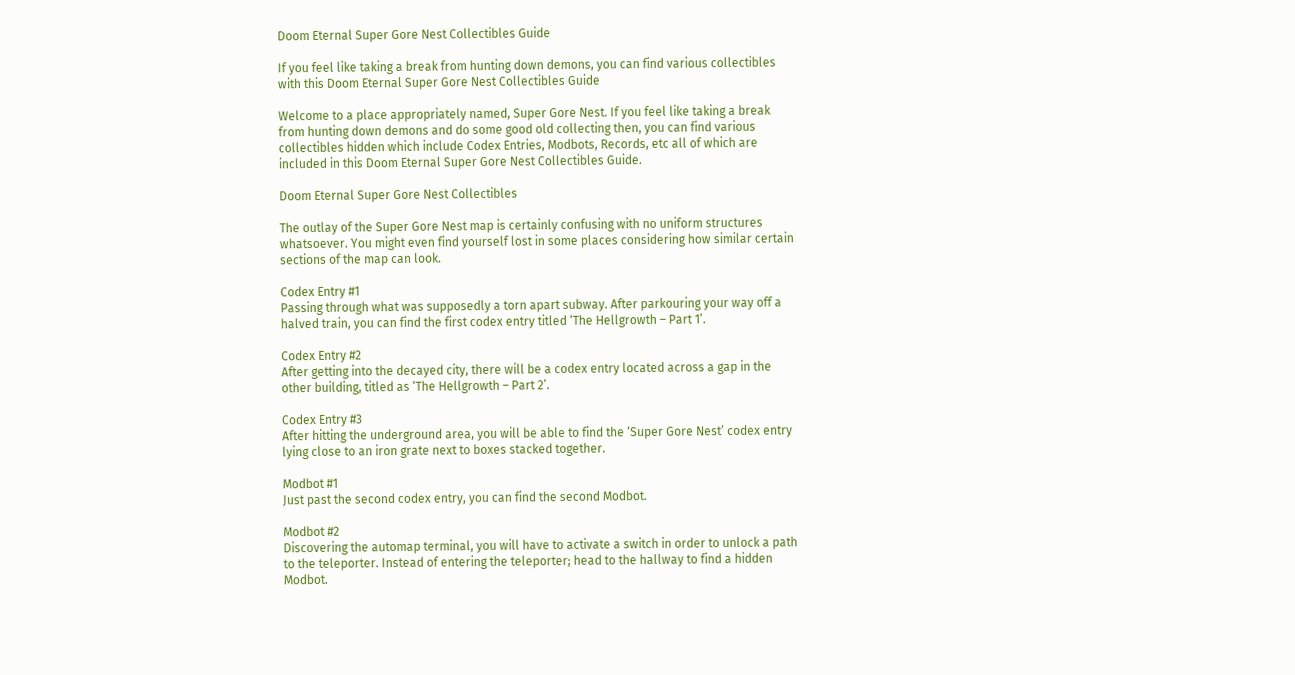Doom Eternal Super Gore Nest Collectibles Guide

If you feel like taking a break from hunting down demons, you can find various collectibles with this Doom Eternal Super Gore Nest Collectibles Guide

Welcome to a place appropriately named, Super Gore Nest. If you feel like taking a break from hunting down demons and do some good old collecting then, you can find various collectibles hidden which include Codex Entries, Modbots, Records, etc all of which are included in this Doom Eternal Super Gore Nest Collectibles Guide.

Doom Eternal Super Gore Nest Collectibles

The outlay of the Super Gore Nest map is certainly confusing with no uniform structures whatsoever. You might even find yourself lost in some places considering how similar certain sections of the map can look.

Codex Entry #1
Passing through what was supposedly a torn apart subway. After parkouring your way off a halved train, you can find the first codex entry titled ‘The Hellgrowth – Part 1’.

Codex Entry #2
After getting into the decayed city, there will be a codex entry located across a gap in the other building, titled as ‘The Hellgrowth – Part 2’.

Codex Entry #3
After hitting the underground area, you will be able to find the ‘Super Gore Nest’ codex entry lying close to an iron grate next to boxes stacked together.

Modbot #1
Just past the second codex entry, you can find the second Modbot.

Modbot #2
Discovering the automap terminal, you will have to activate a switch in order to unlock a path to the teleporter. Instead of entering the teleporter; head to the hallway to find a hidden Modbot.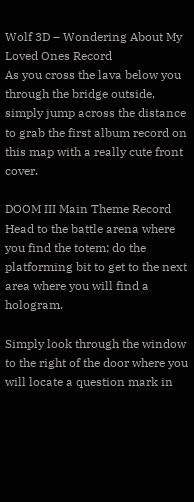Wolf 3D – Wondering About My Loved Ones Record
As you cross the lava below you through the bridge outside, simply jump across the distance to grab the first album record on this map with a really cute front cover.

DOOM III Main Theme Record
Head to the battle arena where you find the totem; do the platforming bit to get to the next area where you will find a hologram.

Simply look through the window to the right of the door where you will locate a question mark in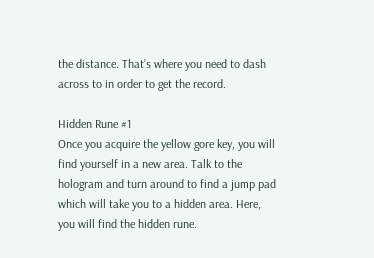the distance. That’s where you need to dash across to in order to get the record.

Hidden Rune #1
Once you acquire the yellow gore key, you will find yourself in a new area. Talk to the hologram and turn around to find a jump pad which will take you to a hidden area. Here, you will find the hidden rune.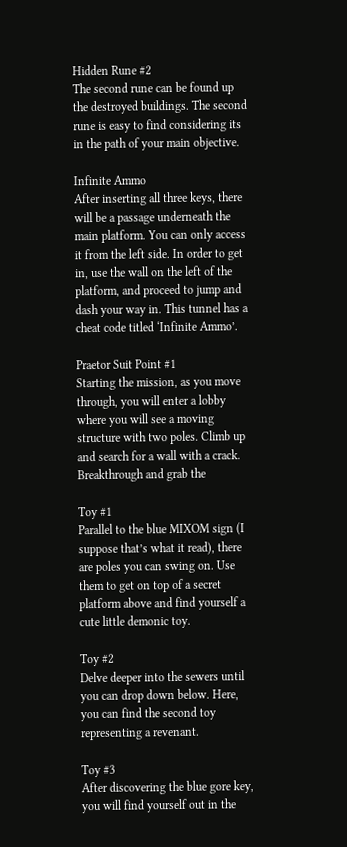Hidden Rune #2
The second rune can be found up the destroyed buildings. The second rune is easy to find considering its in the path of your main objective.

Infinite Ammo
After inserting all three keys, there will be a passage underneath the main platform. You can only access it from the left side. In order to get in, use the wall on the left of the platform, and proceed to jump and dash your way in. This tunnel has a cheat code titled ‘Infinite Ammo’.

Praetor Suit Point #1
Starting the mission, as you move through, you will enter a lobby where you will see a moving structure with two poles. Climb up and search for a wall with a crack. Breakthrough and grab the

Toy #1
Parallel to the blue MIXOM sign (I suppose that’s what it read), there are poles you can swing on. Use them to get on top of a secret platform above and find yourself a cute little demonic toy.

Toy #2
Delve deeper into the sewers until you can drop down below. Here, you can find the second toy representing a revenant.

Toy #3
After discovering the blue gore key, you will find yourself out in the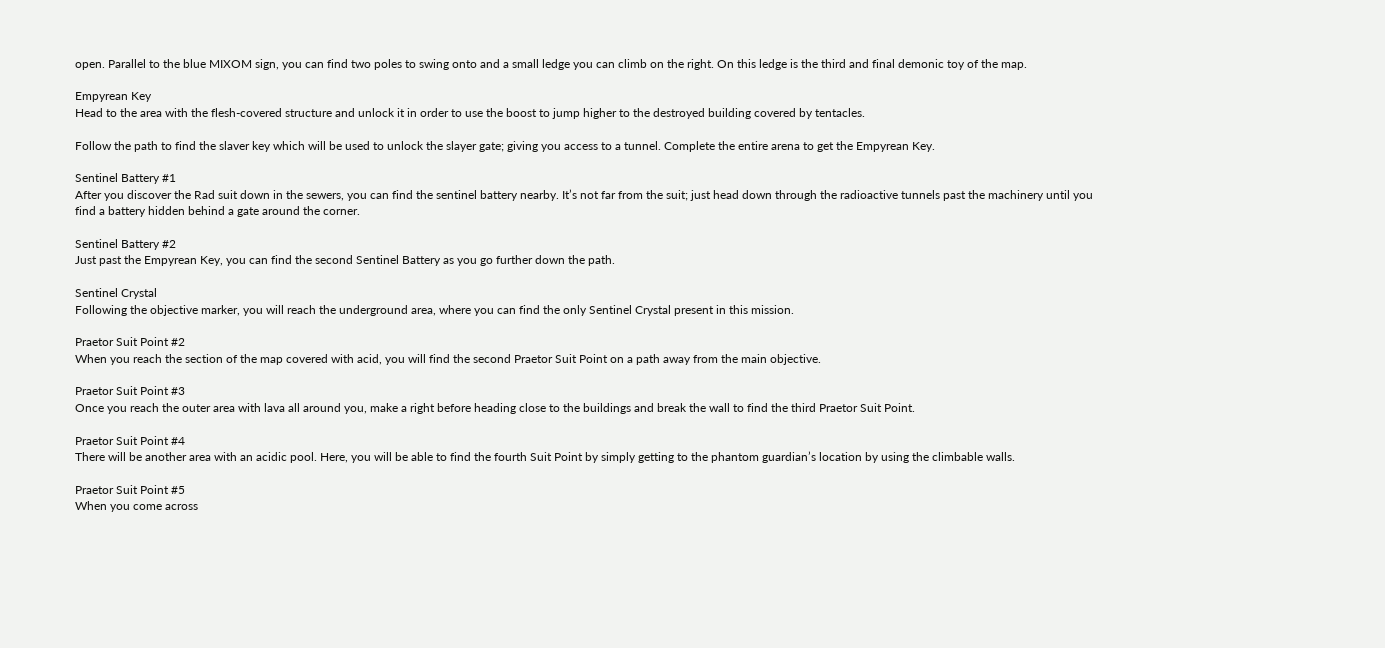open. Parallel to the blue MIXOM sign, you can find two poles to swing onto and a small ledge you can climb on the right. On this ledge is the third and final demonic toy of the map.

Empyrean Key
Head to the area with the flesh-covered structure and unlock it in order to use the boost to jump higher to the destroyed building covered by tentacles.

Follow the path to find the slaver key which will be used to unlock the slayer gate; giving you access to a tunnel. Complete the entire arena to get the Empyrean Key.

Sentinel Battery #1
After you discover the Rad suit down in the sewers, you can find the sentinel battery nearby. It’s not far from the suit; just head down through the radioactive tunnels past the machinery until you find a battery hidden behind a gate around the corner.

Sentinel Battery #2
Just past the Empyrean Key, you can find the second Sentinel Battery as you go further down the path.

Sentinel Crystal
Following the objective marker, you will reach the underground area, where you can find the only Sentinel Crystal present in this mission.

Praetor Suit Point #2
When you reach the section of the map covered with acid, you will find the second Praetor Suit Point on a path away from the main objective.

Praetor Suit Point #3
Once you reach the outer area with lava all around you, make a right before heading close to the buildings and break the wall to find the third Praetor Suit Point.

Praetor Suit Point #4
There will be another area with an acidic pool. Here, you will be able to find the fourth Suit Point by simply getting to the phantom guardian’s location by using the climbable walls.

Praetor Suit Point #5
When you come across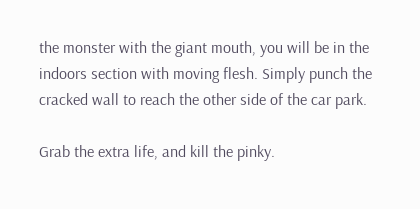the monster with the giant mouth, you will be in the indoors section with moving flesh. Simply punch the cracked wall to reach the other side of the car park.

Grab the extra life, and kill the pinky.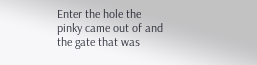Enter the hole the pinky came out of and the gate that was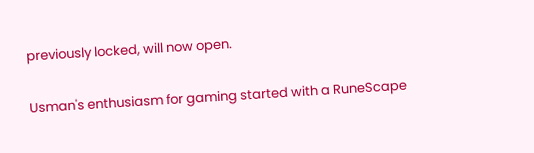previously locked, will now open.

Usman's enthusiasm for gaming started with a RuneScape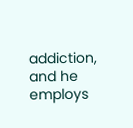addiction, and he employs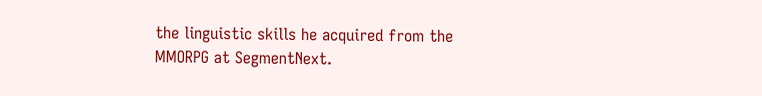the linguistic skills he acquired from the MMORPG at SegmentNext.